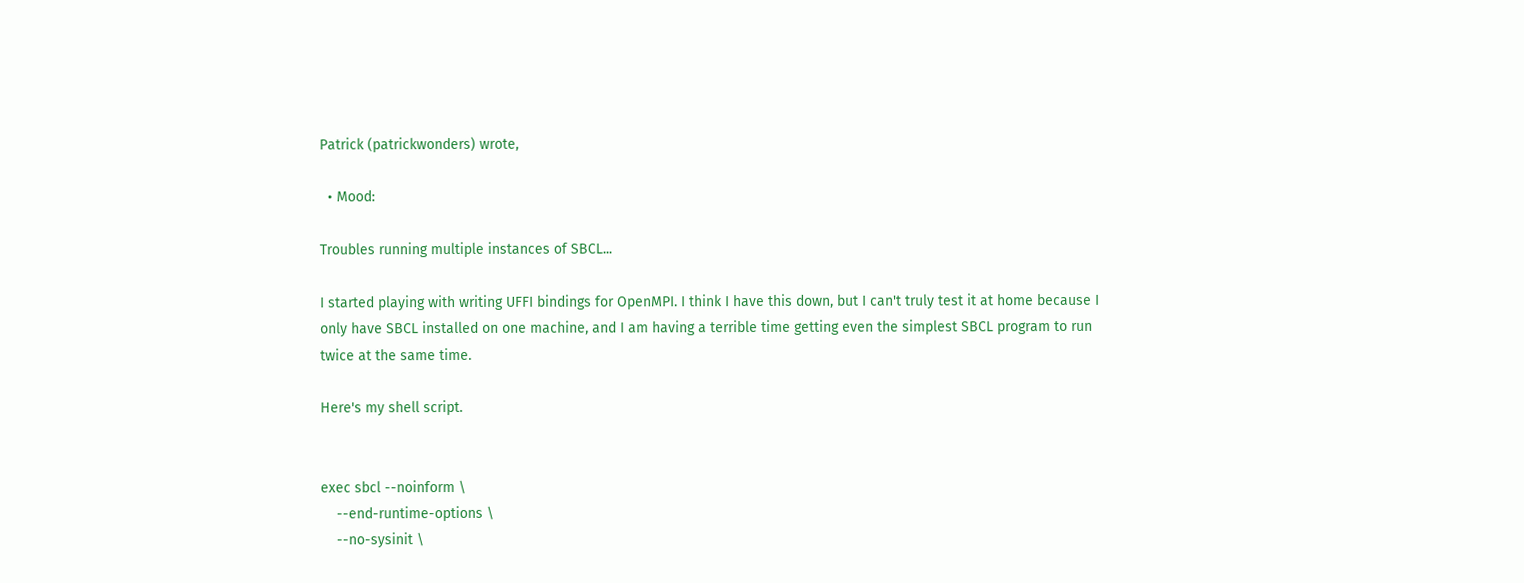Patrick (patrickwonders) wrote,

  • Mood:

Troubles running multiple instances of SBCL...

I started playing with writing UFFI bindings for OpenMPI. I think I have this down, but I can't truly test it at home because I only have SBCL installed on one machine, and I am having a terrible time getting even the simplest SBCL program to run twice at the same time.

Here's my shell script.


exec sbcl --noinform \
    --end-runtime-options \
    --no-sysinit \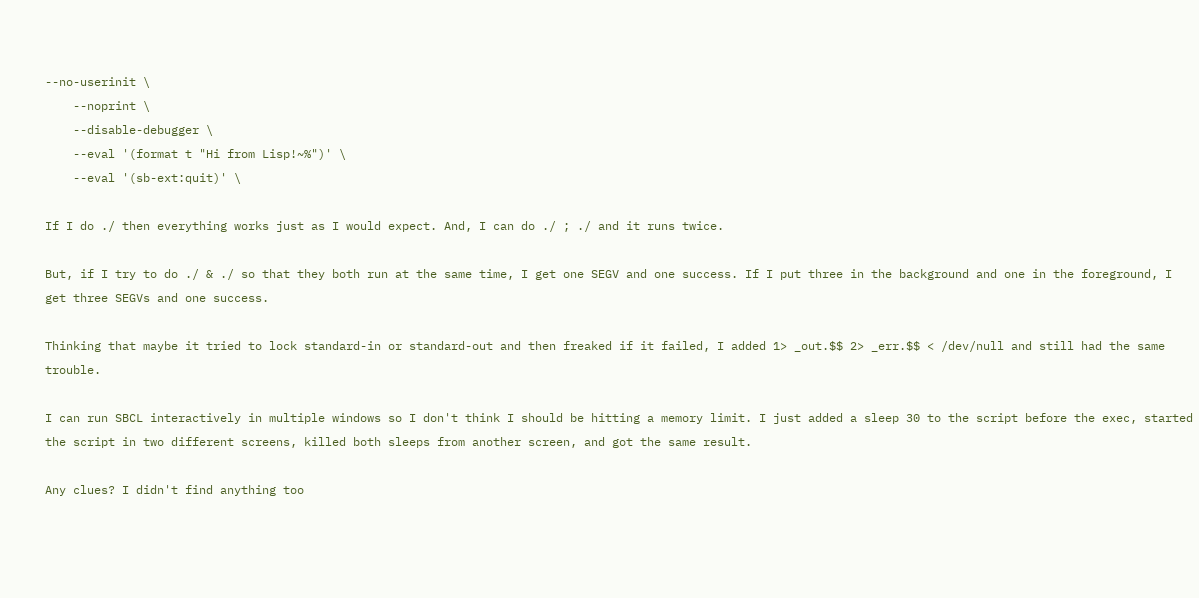--no-userinit \
    --noprint \
    --disable-debugger \
    --eval '(format t "Hi from Lisp!~%")' \
    --eval '(sb-ext:quit)' \

If I do ./ then everything works just as I would expect. And, I can do ./ ; ./ and it runs twice.

But, if I try to do ./ & ./ so that they both run at the same time, I get one SEGV and one success. If I put three in the background and one in the foreground, I get three SEGVs and one success.

Thinking that maybe it tried to lock standard-in or standard-out and then freaked if it failed, I added 1> _out.$$ 2> _err.$$ < /dev/null and still had the same trouble.

I can run SBCL interactively in multiple windows so I don't think I should be hitting a memory limit. I just added a sleep 30 to the script before the exec, started the script in two different screens, killed both sleeps from another screen, and got the same result.

Any clues? I didn't find anything too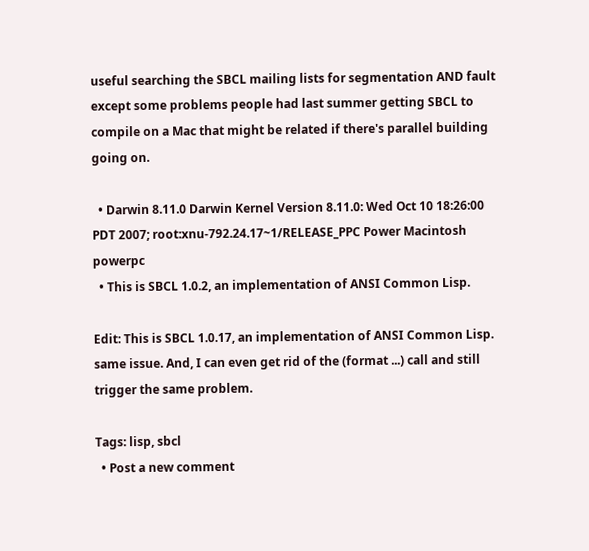useful searching the SBCL mailing lists for segmentation AND fault except some problems people had last summer getting SBCL to compile on a Mac that might be related if there's parallel building going on.

  • Darwin 8.11.0 Darwin Kernel Version 8.11.0: Wed Oct 10 18:26:00 PDT 2007; root:xnu-792.24.17~1/RELEASE_PPC Power Macintosh powerpc
  • This is SBCL 1.0.2, an implementation of ANSI Common Lisp.

Edit: This is SBCL 1.0.17, an implementation of ANSI Common Lisp. same issue. And, I can even get rid of the (format ...) call and still trigger the same problem.

Tags: lisp, sbcl
  • Post a new comment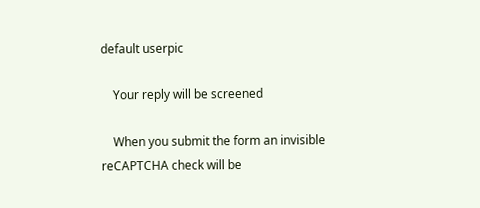default userpic

    Your reply will be screened

    When you submit the form an invisible reCAPTCHA check will be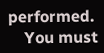performed.
    You must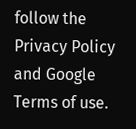follow the Privacy Policy and Google Terms of use.